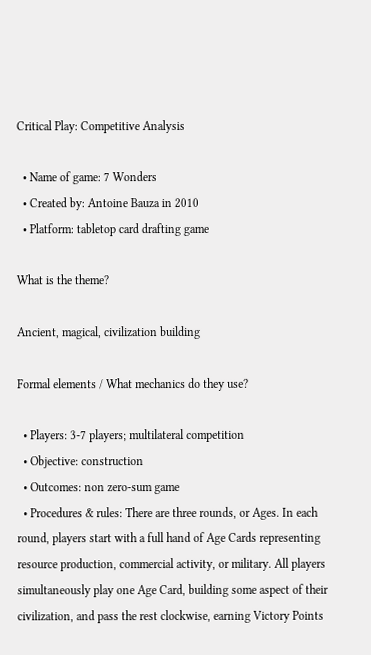Critical Play: Competitive Analysis

  • Name of game: 7 Wonders
  • Created by: Antoine Bauza in 2010
  • Platform: tabletop card drafting game

What is the theme?

Ancient, magical, civilization building

Formal elements / What mechanics do they use?

  • Players: 3-7 players; multilateral competition
  • Objective: construction
  • Outcomes: non zero-sum game
  • Procedures & rules: There are three rounds, or Ages. In each round, players start with a full hand of Age Cards representing resource production, commercial activity, or military. All players simultaneously play one Age Card, building some aspect of their civilization, and pass the rest clockwise, earning Victory Points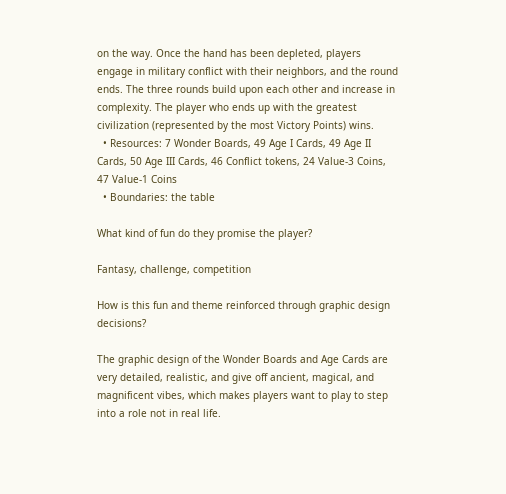on the way. Once the hand has been depleted, players engage in military conflict with their neighbors, and the round ends. The three rounds build upon each other and increase in complexity. The player who ends up with the greatest civilization (represented by the most Victory Points) wins.
  • Resources: 7 Wonder Boards, 49 Age I Cards, 49 Age II Cards, 50 Age III Cards, 46 Conflict tokens, 24 Value-3 Coins, 47 Value-1 Coins
  • Boundaries: the table

What kind of fun do they promise the player?

Fantasy, challenge, competition

How is this fun and theme reinforced through graphic design decisions?

The graphic design of the Wonder Boards and Age Cards are very detailed, realistic, and give off ancient, magical, and magnificent vibes, which makes players want to play to step into a role not in real life.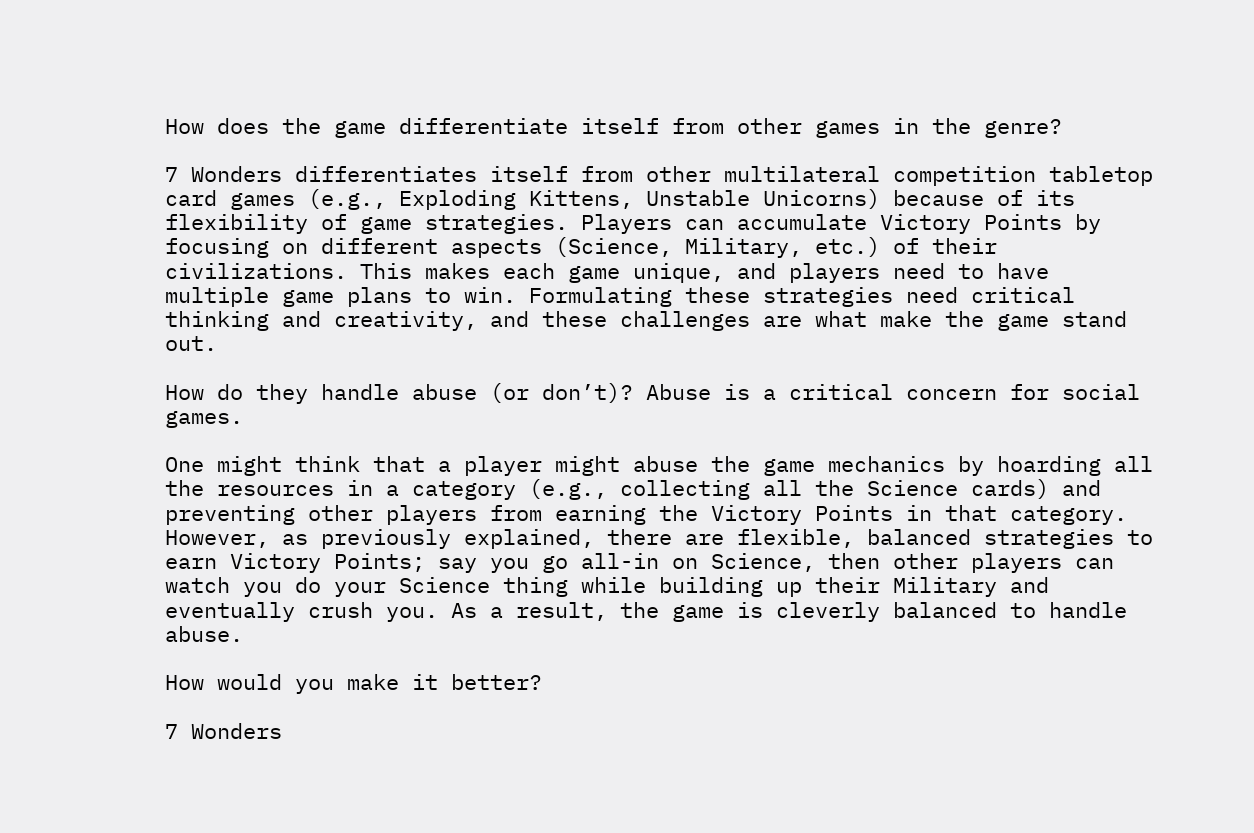How does the game differentiate itself from other games in the genre?

7 Wonders differentiates itself from other multilateral competition tabletop card games (e.g., Exploding Kittens, Unstable Unicorns) because of its flexibility of game strategies. Players can accumulate Victory Points by focusing on different aspects (Science, Military, etc.) of their civilizations. This makes each game unique, and players need to have multiple game plans to win. Formulating these strategies need critical thinking and creativity, and these challenges are what make the game stand out.

How do they handle abuse (or don’t)? Abuse is a critical concern for social games.

One might think that a player might abuse the game mechanics by hoarding all the resources in a category (e.g., collecting all the Science cards) and preventing other players from earning the Victory Points in that category. However, as previously explained, there are flexible, balanced strategies to earn Victory Points; say you go all-in on Science, then other players can watch you do your Science thing while building up their Military and eventually crush you. As a result, the game is cleverly balanced to handle abuse.

How would you make it better?

7 Wonders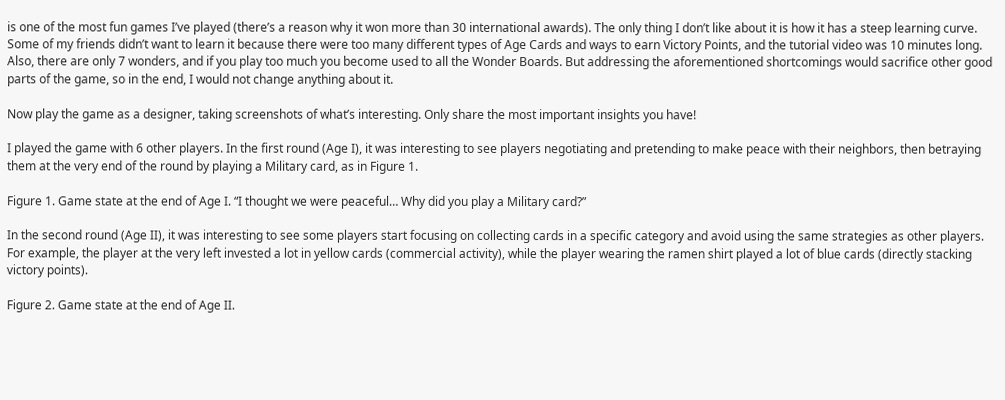is one of the most fun games I’ve played (there’s a reason why it won more than 30 international awards). The only thing I don’t like about it is how it has a steep learning curve. Some of my friends didn’t want to learn it because there were too many different types of Age Cards and ways to earn Victory Points, and the tutorial video was 10 minutes long. Also, there are only 7 wonders, and if you play too much you become used to all the Wonder Boards. But addressing the aforementioned shortcomings would sacrifice other good parts of the game, so in the end, I would not change anything about it.

Now play the game as a designer, taking screenshots of what’s interesting. Only share the most important insights you have!

I played the game with 6 other players. In the first round (Age I), it was interesting to see players negotiating and pretending to make peace with their neighbors, then betraying them at the very end of the round by playing a Military card, as in Figure 1.

Figure 1. Game state at the end of Age I. “I thought we were peaceful… Why did you play a Military card?”

In the second round (Age II), it was interesting to see some players start focusing on collecting cards in a specific category and avoid using the same strategies as other players. For example, the player at the very left invested a lot in yellow cards (commercial activity), while the player wearing the ramen shirt played a lot of blue cards (directly stacking victory points).

Figure 2. Game state at the end of Age II.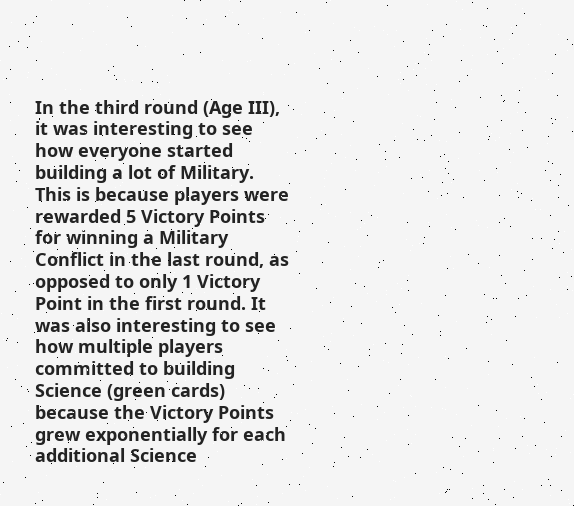In the third round (Age III), it was interesting to see how everyone started building a lot of Military. This is because players were rewarded 5 Victory Points for winning a Military Conflict in the last round, as opposed to only 1 Victory Point in the first round. It was also interesting to see how multiple players committed to building Science (green cards) because the Victory Points grew exponentially for each additional Science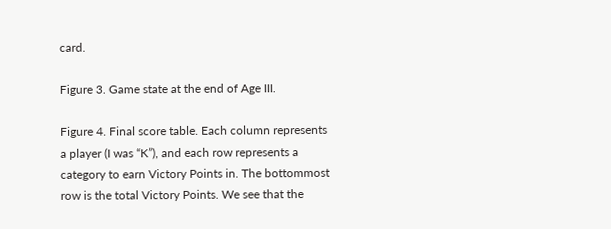card.

Figure 3. Game state at the end of Age III.

Figure 4. Final score table. Each column represents a player (I was “K”), and each row represents a category to earn Victory Points in. The bottommost row is the total Victory Points. We see that the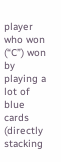player who won (“C”) won by playing a lot of blue cards (directly stacking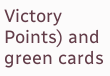Victory Points) and green cards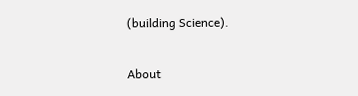(building Science).

About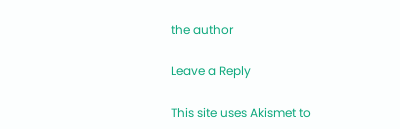the author

Leave a Reply

This site uses Akismet to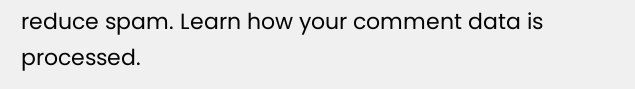reduce spam. Learn how your comment data is processed.